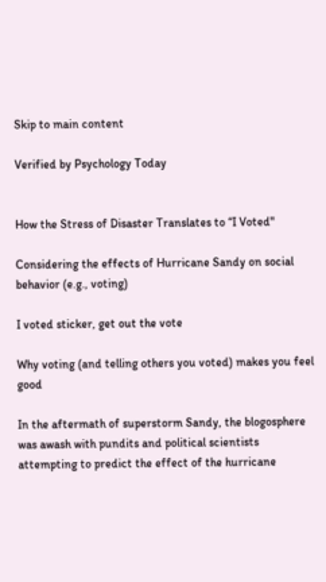Skip to main content

Verified by Psychology Today


How the Stress of Disaster Translates to “I Voted"

Considering the effects of Hurricane Sandy on social behavior (e.g., voting)

I voted sticker, get out the vote

Why voting (and telling others you voted) makes you feel good

In the aftermath of superstorm Sandy, the blogosphere was awash with pundits and political scientists attempting to predict the effect of the hurricane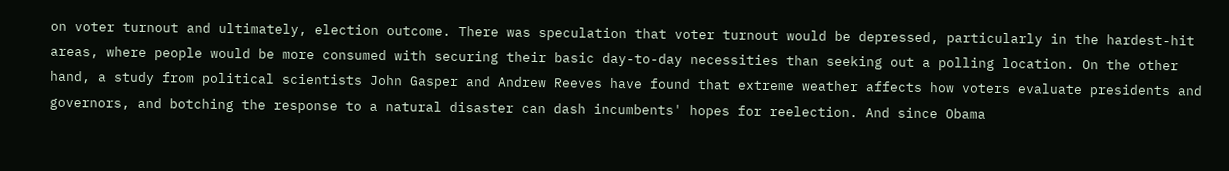on voter turnout and ultimately, election outcome. There was speculation that voter turnout would be depressed, particularly in the hardest-hit areas, where people would be more consumed with securing their basic day-to-day necessities than seeking out a polling location. On the other hand, a study from political scientists John Gasper and Andrew Reeves have found that extreme weather affects how voters evaluate presidents and governors, and botching the response to a natural disaster can dash incumbents' hopes for reelection. And since Obama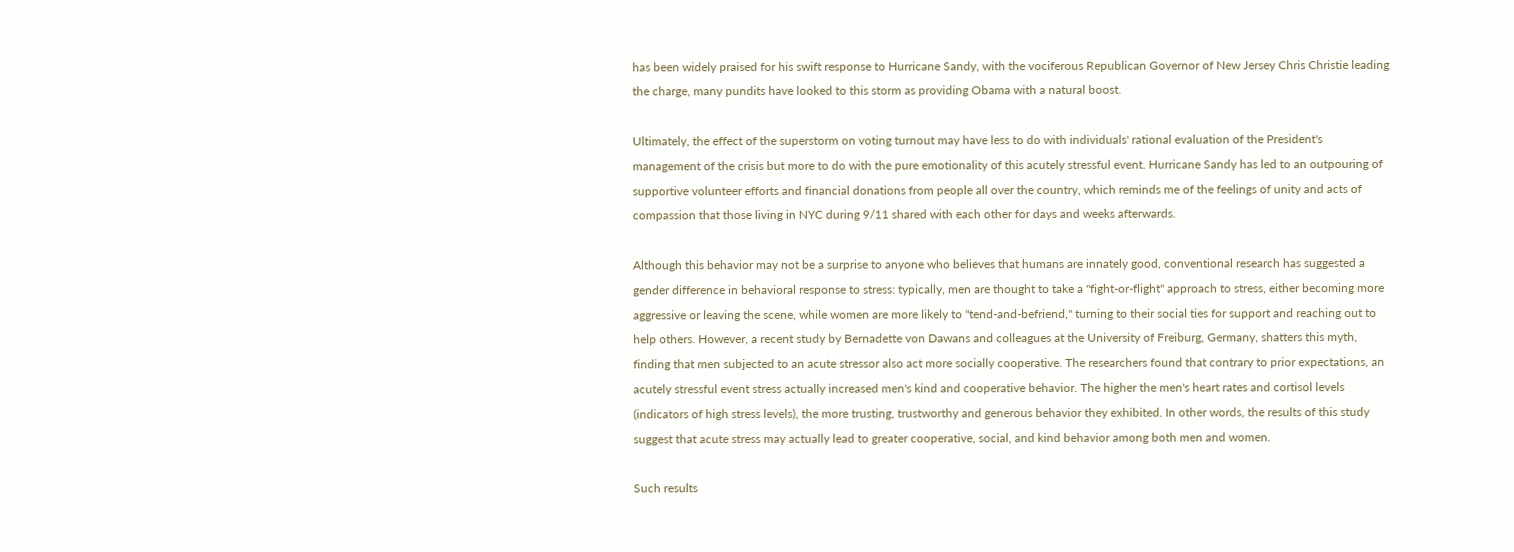has been widely praised for his swift response to Hurricane Sandy, with the vociferous Republican Governor of New Jersey Chris Christie leading the charge, many pundits have looked to this storm as providing Obama with a natural boost.

Ultimately, the effect of the superstorm on voting turnout may have less to do with individuals' rational evaluation of the President's management of the crisis but more to do with the pure emotionality of this acutely stressful event. Hurricane Sandy has led to an outpouring of supportive volunteer efforts and financial donations from people all over the country, which reminds me of the feelings of unity and acts of compassion that those living in NYC during 9/11 shared with each other for days and weeks afterwards.

Although this behavior may not be a surprise to anyone who believes that humans are innately good, conventional research has suggested a gender difference in behavioral response to stress: typically, men are thought to take a "fight-or-flight" approach to stress, either becoming more aggressive or leaving the scene, while women are more likely to "tend-and-befriend," turning to their social ties for support and reaching out to help others. However, a recent study by Bernadette von Dawans and colleagues at the University of Freiburg, Germany, shatters this myth, finding that men subjected to an acute stressor also act more socially cooperative. The researchers found that contrary to prior expectations, an acutely stressful event stress actually increased men's kind and cooperative behavior. The higher the men's heart rates and cortisol levels (indicators of high stress levels), the more trusting, trustworthy and generous behavior they exhibited. In other words, the results of this study suggest that acute stress may actually lead to greater cooperative, social, and kind behavior among both men and women.

Such results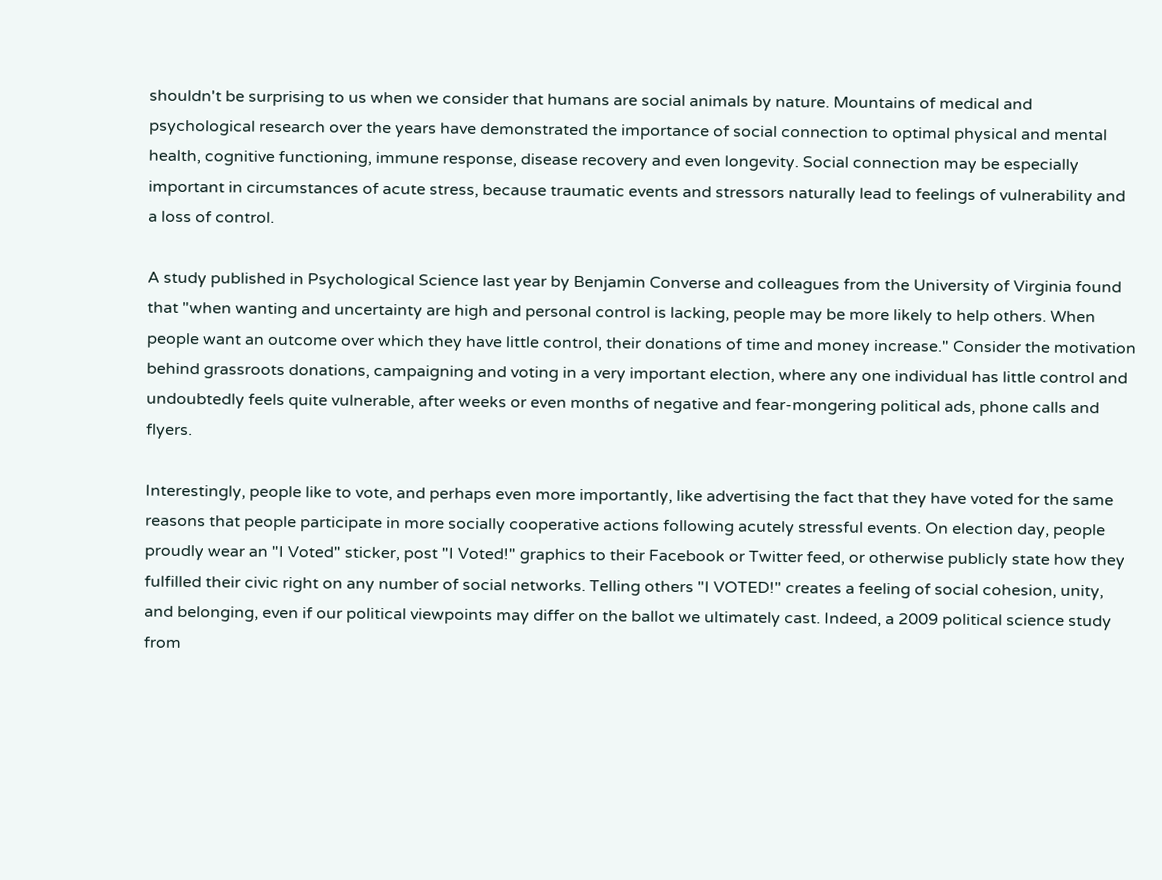shouldn't be surprising to us when we consider that humans are social animals by nature. Mountains of medical and psychological research over the years have demonstrated the importance of social connection to optimal physical and mental health, cognitive functioning, immune response, disease recovery and even longevity. Social connection may be especially important in circumstances of acute stress, because traumatic events and stressors naturally lead to feelings of vulnerability and a loss of control.

A study published in Psychological Science last year by Benjamin Converse and colleagues from the University of Virginia found that "when wanting and uncertainty are high and personal control is lacking, people may be more likely to help others. When people want an outcome over which they have little control, their donations of time and money increase." Consider the motivation behind grassroots donations, campaigning and voting in a very important election, where any one individual has little control and undoubtedly feels quite vulnerable, after weeks or even months of negative and fear-mongering political ads, phone calls and flyers.

Interestingly, people like to vote, and perhaps even more importantly, like advertising the fact that they have voted for the same reasons that people participate in more socially cooperative actions following acutely stressful events. On election day, people proudly wear an "I Voted" sticker, post "I Voted!" graphics to their Facebook or Twitter feed, or otherwise publicly state how they fulfilled their civic right on any number of social networks. Telling others "I VOTED!" creates a feeling of social cohesion, unity, and belonging, even if our political viewpoints may differ on the ballot we ultimately cast. Indeed, a 2009 political science study from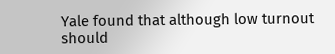Yale found that although low turnout should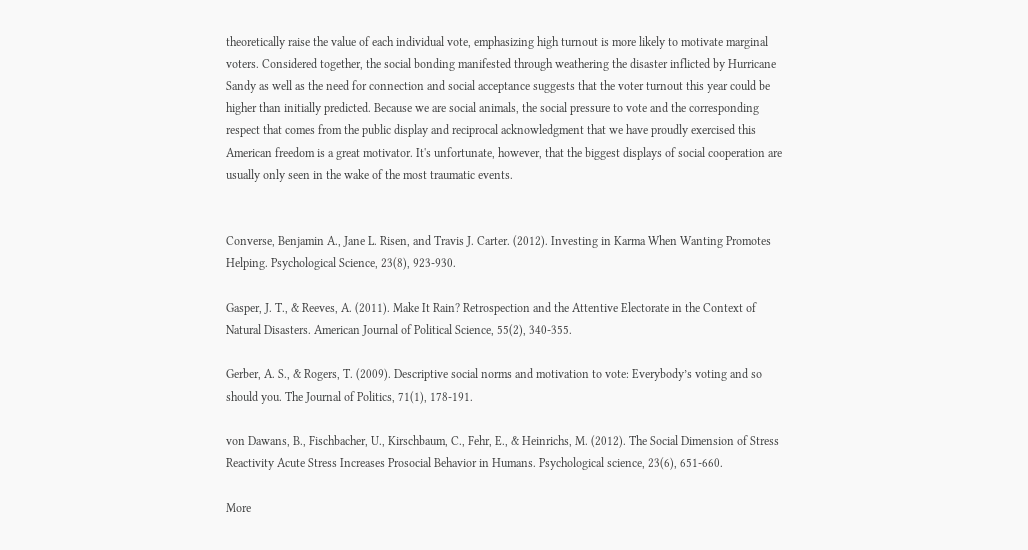theoretically raise the value of each individual vote, emphasizing high turnout is more likely to motivate marginal voters. Considered together, the social bonding manifested through weathering the disaster inflicted by Hurricane Sandy as well as the need for connection and social acceptance suggests that the voter turnout this year could be higher than initially predicted. Because we are social animals, the social pressure to vote and the corresponding respect that comes from the public display and reciprocal acknowledgment that we have proudly exercised this American freedom is a great motivator. It's unfortunate, however, that the biggest displays of social cooperation are usually only seen in the wake of the most traumatic events.


Converse, Benjamin A., Jane L. Risen, and Travis J. Carter. (2012). Investing in Karma When Wanting Promotes Helping. Psychological Science, 23(8), 923-930.

Gasper, J. T., & Reeves, A. (2011). Make It Rain? Retrospection and the Attentive Electorate in the Context of Natural Disasters. American Journal of Political Science, 55(2), 340-355.

Gerber, A. S., & Rogers, T. (2009). Descriptive social norms and motivation to vote: Everybody’s voting and so should you. The Journal of Politics, 71(1), 178-191.

von Dawans, B., Fischbacher, U., Kirschbaum, C., Fehr, E., & Heinrichs, M. (2012). The Social Dimension of Stress Reactivity Acute Stress Increases Prosocial Behavior in Humans. Psychological science, 23(6), 651-660.

More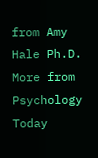from Amy Hale Ph.D.
More from Psychology Today